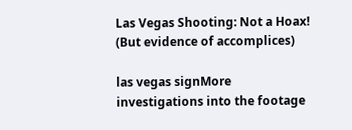Las Vegas Shooting: Not a Hoax! (But evidence of accomplices)

las vegas signMore investigations into the footage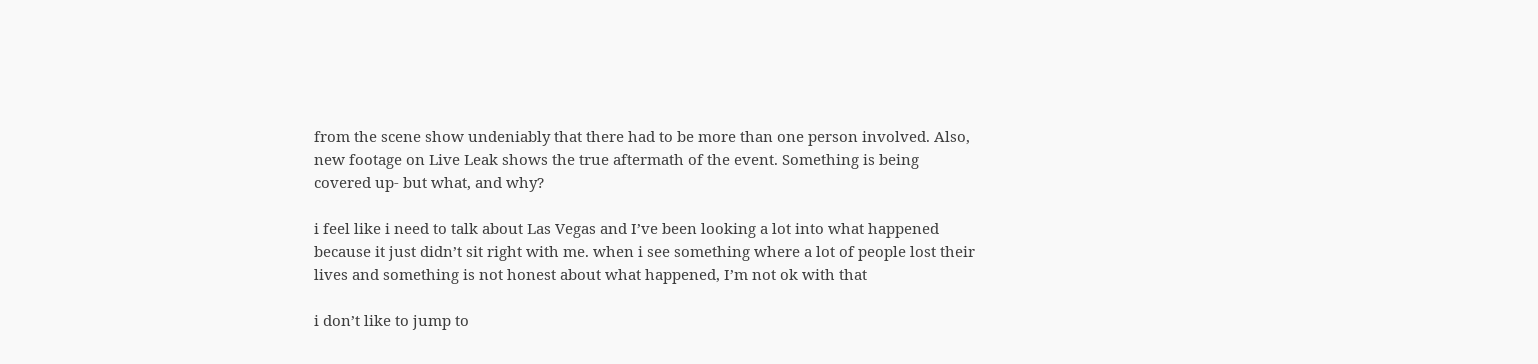from the scene show undeniably that there had to be more than one person involved. Also, new footage on Live Leak shows the true aftermath of the event. Something is being covered up- but what, and why?

i feel like i need to talk about Las Vegas and I’ve been looking a lot into what happened because it just didn’t sit right with me. when i see something where a lot of people lost their lives and something is not honest about what happened, I’m not ok with that

i don’t like to jump to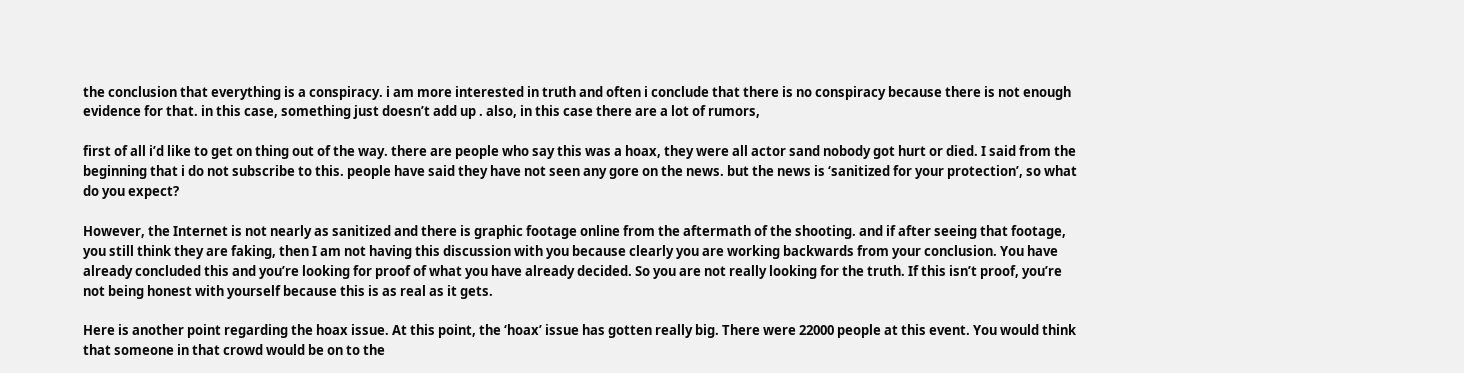the conclusion that everything is a conspiracy. i am more interested in truth and often i conclude that there is no conspiracy because there is not enough evidence for that. in this case, something just doesn’t add up . also, in this case there are a lot of rumors,

first of all i’d like to get on thing out of the way. there are people who say this was a hoax, they were all actor sand nobody got hurt or died. I said from the beginning that i do not subscribe to this. people have said they have not seen any gore on the news. but the news is ‘sanitized for your protection’, so what do you expect?

However, the Internet is not nearly as sanitized and there is graphic footage online from the aftermath of the shooting. and if after seeing that footage, you still think they are faking, then I am not having this discussion with you because clearly you are working backwards from your conclusion. You have already concluded this and you’re looking for proof of what you have already decided. So you are not really looking for the truth. If this isn’t proof, you’re not being honest with yourself because this is as real as it gets.

Here is another point regarding the hoax issue. At this point, the ‘hoax’ issue has gotten really big. There were 22000 people at this event. You would think that someone in that crowd would be on to the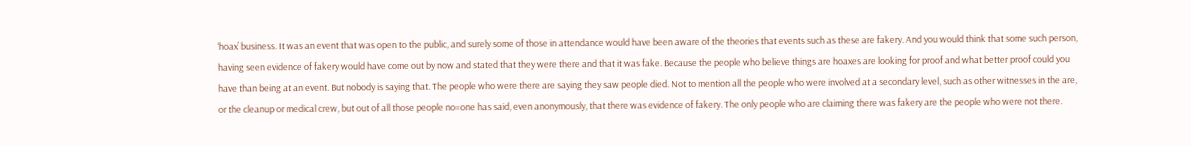‘hoax’ business. It was an event that was open to the public, and surely some of those in attendance would have been aware of the theories that events such as these are fakery. And you would think that some such person, having seen evidence of fakery would have come out by now and stated that they were there and that it was fake. Because the people who believe things are hoaxes are looking for proof and what better proof could you have than being at an event. But nobody is saying that. The people who were there are saying they saw people died. Not to mention all the people who were involved at a secondary level, such as other witnesses in the are, or the cleanup or medical crew, but out of all those people no=one has said, even anonymously, that there was evidence of fakery. The only people who are claiming there was fakery are the people who were not there.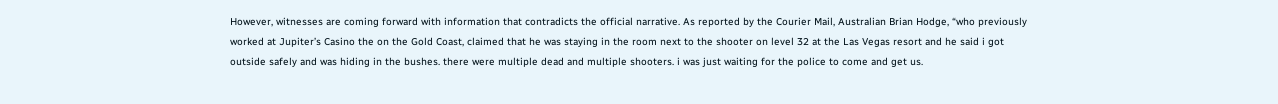However, witnesses are coming forward with information that contradicts the official narrative. As reported by the Courier Mail, Australian Brian Hodge, “who previously worked at Jupiter’s Casino the on the Gold Coast, claimed that he was staying in the room next to the shooter on level 32 at the Las Vegas resort and he said i got outside safely and was hiding in the bushes. there were multiple dead and multiple shooters. i was just waiting for the police to come and get us.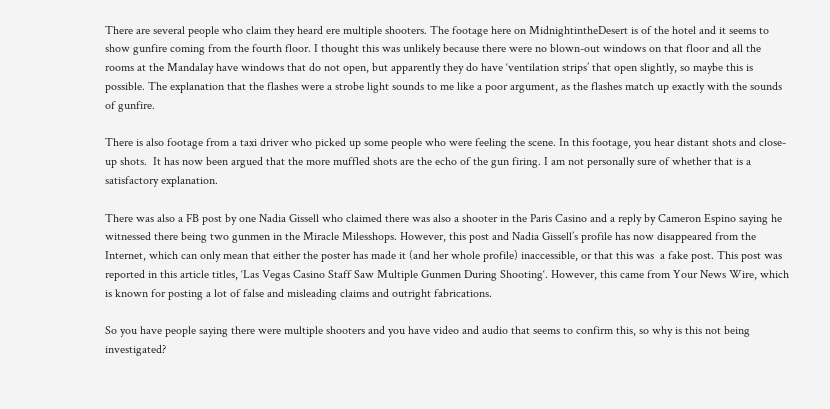There are several people who claim they heard ere multiple shooters. The footage here on MidnightintheDesert is of the hotel and it seems to show gunfire coming from the fourth floor. I thought this was unlikely because there were no blown-out windows on that floor and all the rooms at the Mandalay have windows that do not open, but apparently they do have ‘ventilation strips’ that open slightly, so maybe this is possible. The explanation that the flashes were a strobe light sounds to me like a poor argument, as the flashes match up exactly with the sounds of gunfire.

There is also footage from a taxi driver who picked up some people who were feeling the scene. In this footage, you hear distant shots and close-up shots.  It has now been argued that the more muffled shots are the echo of the gun firing. I am not personally sure of whether that is a satisfactory explanation.

There was also a FB post by one Nadia Gissell who claimed there was also a shooter in the Paris Casino and a reply by Cameron Espino saying he witnessed there being two gunmen in the Miracle Milesshops. However, this post and Nadia Gissell’s profile has now disappeared from the Internet, which can only mean that either the poster has made it (and her whole profile) inaccessible, or that this was  a fake post. This post was reported in this article titles, ‘Las Vegas Casino Staff Saw Multiple Gunmen During Shooting‘. However, this came from Your News Wire, which is known for posting a lot of false and misleading claims and outright fabrications.

So you have people saying there were multiple shooters and you have video and audio that seems to confirm this, so why is this not being investigated?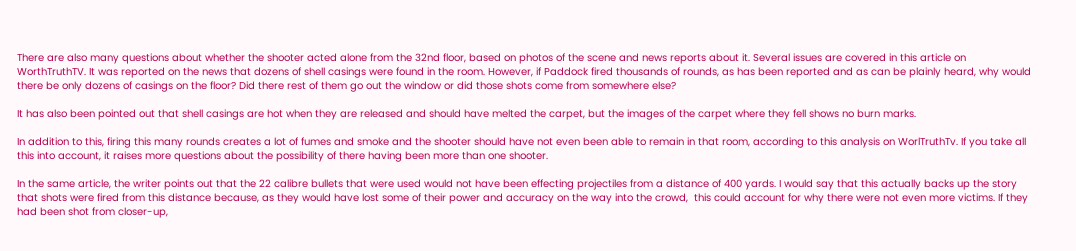There are also many questions about whether the shooter acted alone from the 32nd floor, based on photos of the scene and news reports about it. Several issues are covered in this article on WorthTruthTV. It was reported on the news that dozens of shell casings were found in the room. However, if Paddock fired thousands of rounds, as has been reported and as can be plainly heard, why would there be only dozens of casings on the floor? Did there rest of them go out the window or did those shots come from somewhere else?

It has also been pointed out that shell casings are hot when they are released and should have melted the carpet, but the images of the carpet where they fell shows no burn marks.

In addition to this, firing this many rounds creates a lot of fumes and smoke and the shooter should have not even been able to remain in that room, according to this analysis on WorlTruthTv. If you take all this into account, it raises more questions about the possibility of there having been more than one shooter.

In the same article, the writer points out that the 22 calibre bullets that were used would not have been effecting projectiles from a distance of 400 yards. I would say that this actually backs up the story that shots were fired from this distance because, as they would have lost some of their power and accuracy on the way into the crowd,  this could account for why there were not even more victims. If they had been shot from closer-up,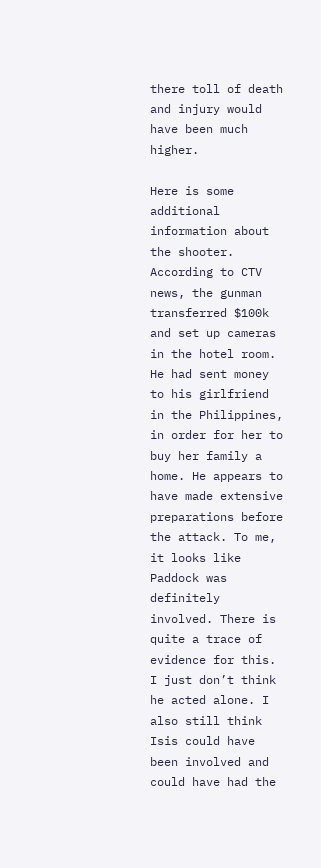there toll of death and injury would have been much higher.

Here is some additional information about the shooter. According to CTV news, the gunman transferred $100k and set up cameras in the hotel room. He had sent money to his girlfriend in the Philippines, in order for her to buy her family a home. He appears to have made extensive preparations before the attack. To me, it looks like Paddock was definitely involved. There is quite a trace of evidence for this. I just don’t think he acted alone. I also still think Isis could have been involved and could have had the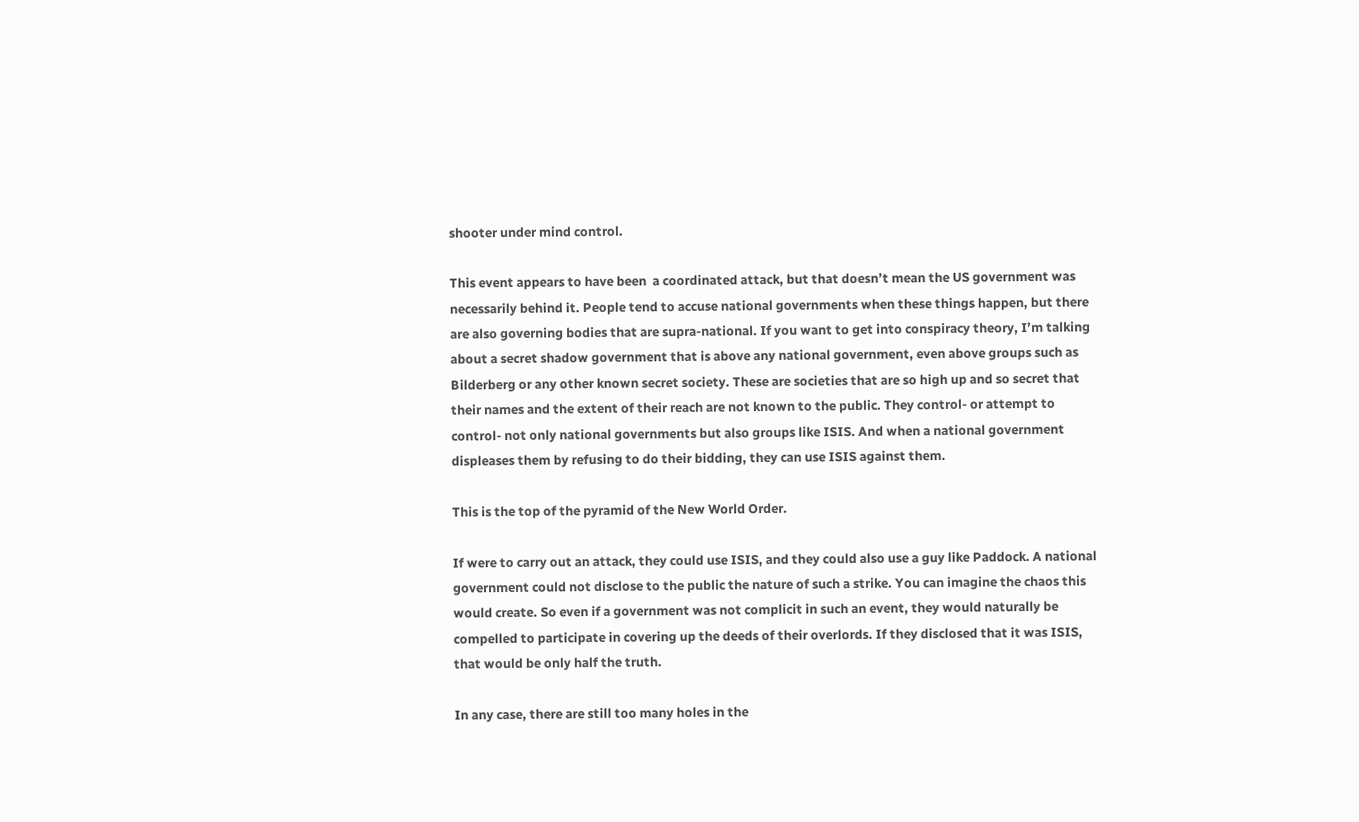shooter under mind control.

This event appears to have been  a coordinated attack, but that doesn’t mean the US government was necessarily behind it. People tend to accuse national governments when these things happen, but there are also governing bodies that are supra-national. If you want to get into conspiracy theory, I’m talking about a secret shadow government that is above any national government, even above groups such as Bilderberg or any other known secret society. These are societies that are so high up and so secret that their names and the extent of their reach are not known to the public. They control- or attempt to control- not only national governments but also groups like ISIS. And when a national government displeases them by refusing to do their bidding, they can use ISIS against them.

This is the top of the pyramid of the New World Order.

If were to carry out an attack, they could use ISIS, and they could also use a guy like Paddock. A national government could not disclose to the public the nature of such a strike. You can imagine the chaos this would create. So even if a government was not complicit in such an event, they would naturally be compelled to participate in covering up the deeds of their overlords. If they disclosed that it was ISIS, that would be only half the truth.

In any case, there are still too many holes in the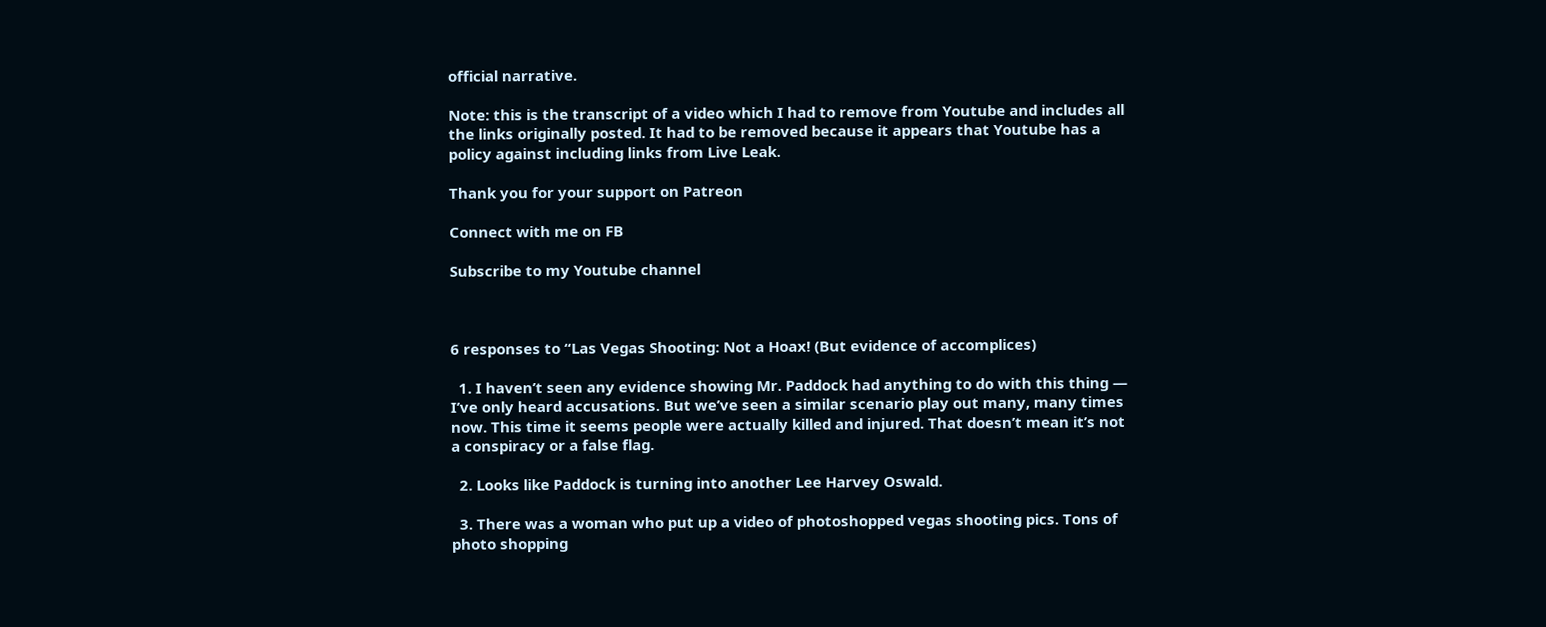official narrative.

Note: this is the transcript of a video which I had to remove from Youtube and includes all the links originally posted. It had to be removed because it appears that Youtube has a policy against including links from Live Leak.

Thank you for your support on Patreon

Connect with me on FB

Subscribe to my Youtube channel



6 responses to “Las Vegas Shooting: Not a Hoax! (But evidence of accomplices)

  1. I haven’t seen any evidence showing Mr. Paddock had anything to do with this thing — I’ve only heard accusations. But we’ve seen a similar scenario play out many, many times now. This time it seems people were actually killed and injured. That doesn’t mean it’s not a conspiracy or a false flag.

  2. Looks like Paddock is turning into another Lee Harvey Oswald.

  3. There was a woman who put up a video of photoshopped vegas shooting pics. Tons of photo shopping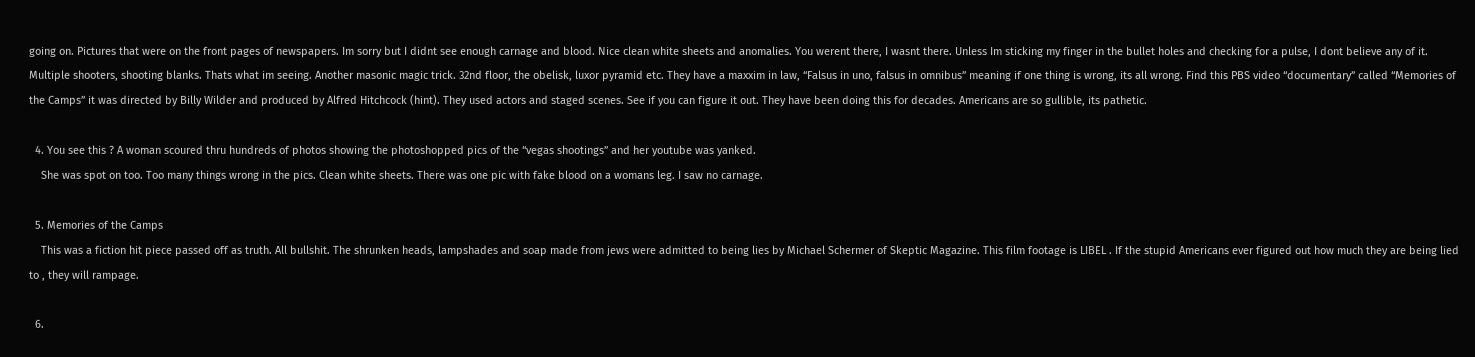going on. Pictures that were on the front pages of newspapers. Im sorry but I didnt see enough carnage and blood. Nice clean white sheets and anomalies. You werent there, I wasnt there. Unless Im sticking my finger in the bullet holes and checking for a pulse, I dont believe any of it. Multiple shooters, shooting blanks. Thats what im seeing. Another masonic magic trick. 32nd floor, the obelisk, luxor pyramid etc. They have a maxxim in law, “Falsus in uno, falsus in omnibus” meaning if one thing is wrong, its all wrong. Find this PBS video “documentary” called “Memories of the Camps” it was directed by Billy Wilder and produced by Alfred Hitchcock (hint). They used actors and staged scenes. See if you can figure it out. They have been doing this for decades. Americans are so gullible, its pathetic.

  4. You see this ? A woman scoured thru hundreds of photos showing the photoshopped pics of the “vegas shootings” and her youtube was yanked.
    She was spot on too. Too many things wrong in the pics. Clean white sheets. There was one pic with fake blood on a womans leg. I saw no carnage.

  5. Memories of the Camps
    This was a fiction hit piece passed off as truth. All bullshit. The shrunken heads, lampshades and soap made from jews were admitted to being lies by Michael Schermer of Skeptic Magazine. This film footage is LIBEL . If the stupid Americans ever figured out how much they are being lied to , they will rampage.

  6.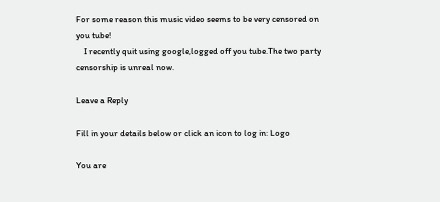For some reason this music video seems to be very censored on you tube!
    I recently quit using google,logged off you tube.The two party censorship is unreal now.

Leave a Reply

Fill in your details below or click an icon to log in: Logo

You are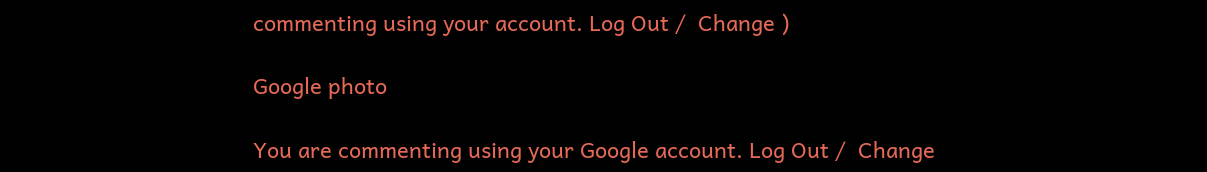commenting using your account. Log Out /  Change )

Google photo

You are commenting using your Google account. Log Out /  Change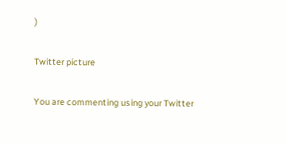)

Twitter picture

You are commenting using your Twitter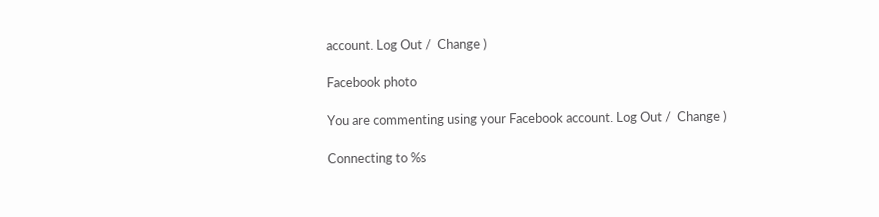account. Log Out /  Change )

Facebook photo

You are commenting using your Facebook account. Log Out /  Change )

Connecting to %s